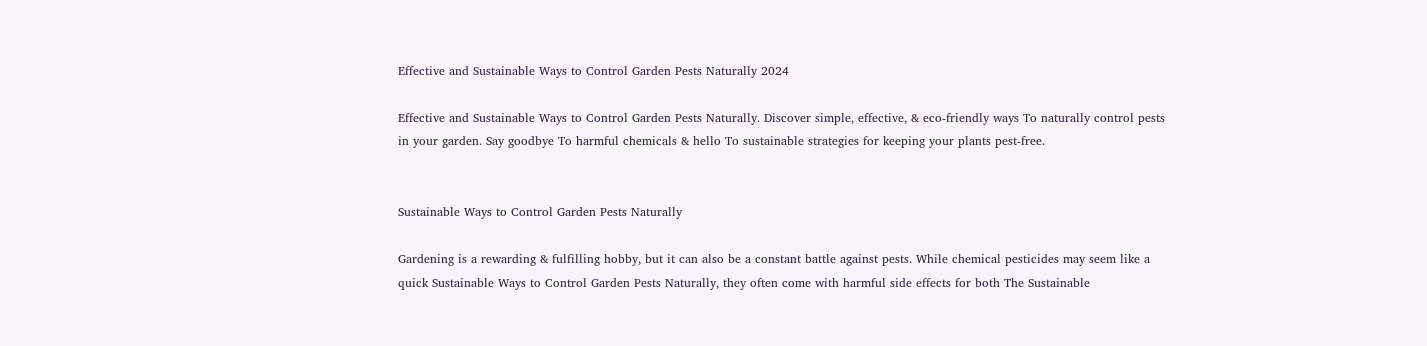Effective and Sustainable Ways to Control Garden Pests Naturally 2024

Effective and Sustainable Ways to Control Garden Pests Naturally. Discover simple, effective, & eco-friendly ways To naturally control pests in your garden. Say goodbye To harmful chemicals & hello To sustainable strategies for keeping your plants pest-free.


Sustainable Ways to Control Garden Pests Naturally

Gardening is a rewarding & fulfilling hobby, but it can also be a constant battle against pests. While chemical pesticides may seem like a quick Sustainable Ways to Control Garden Pests Naturally, they often come with harmful side effects for both The Sustainable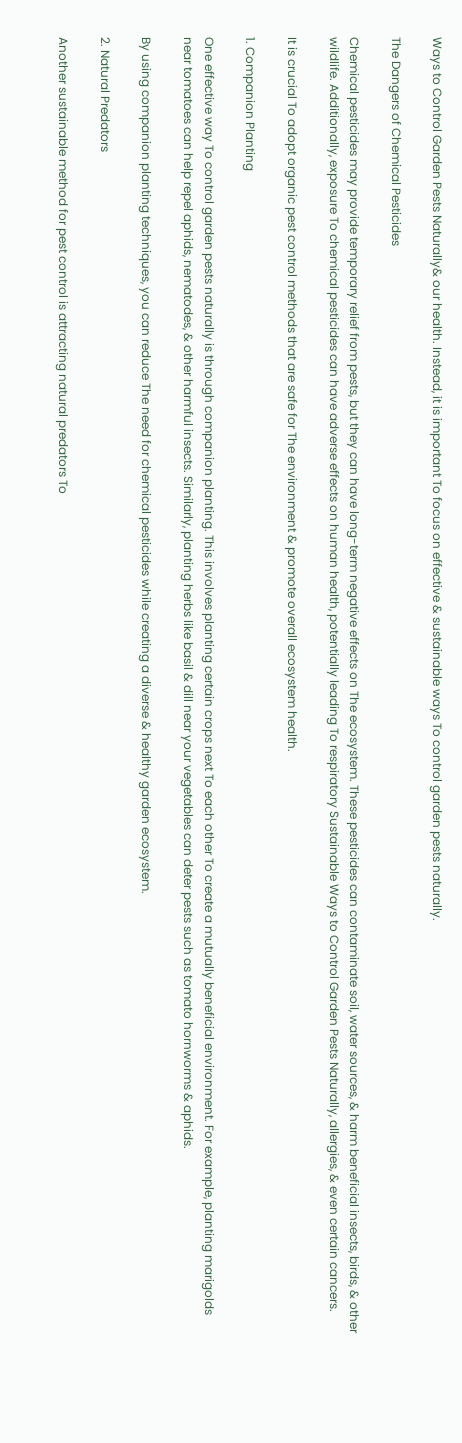Ways to Control Garden Pests Naturally& our health. Instead, it is important To focus on effective & sustainable ways To control garden pests naturally.

The Dangers of Chemical Pesticides

Chemical pesticides may provide temporary relief from pests, but they can have long-term negative effects on The ecosystem. These pesticides can contaminate soil, water sources, & harm beneficial insects, birds, & other wildlife. Additionally, exposure To chemical pesticides can have adverse effects on human health, potentially leading To respiratory Sustainable Ways to Control Garden Pests Naturally, allergies, & even certain cancers.

It is crucial To adopt organic pest control methods that are safe for The environment & promote overall ecosystem health.

1. Companion Planting

One effective way To control garden pests naturally is through companion planting. This involves planting certain crops next To each other To create a mutually beneficial environment. For example, planting marigolds near tomatoes can help repel aphids, nematodes, & other harmful insects. Similarly, planting herbs like basil & dill near your vegetables can deter pests such as tomato hornworms & aphids.

By using companion planting techniques, you can reduce The need for chemical pesticides while creating a diverse & healthy garden ecosystem.

2. Natural Predators

Another sustainable method for pest control is attracting natural predators To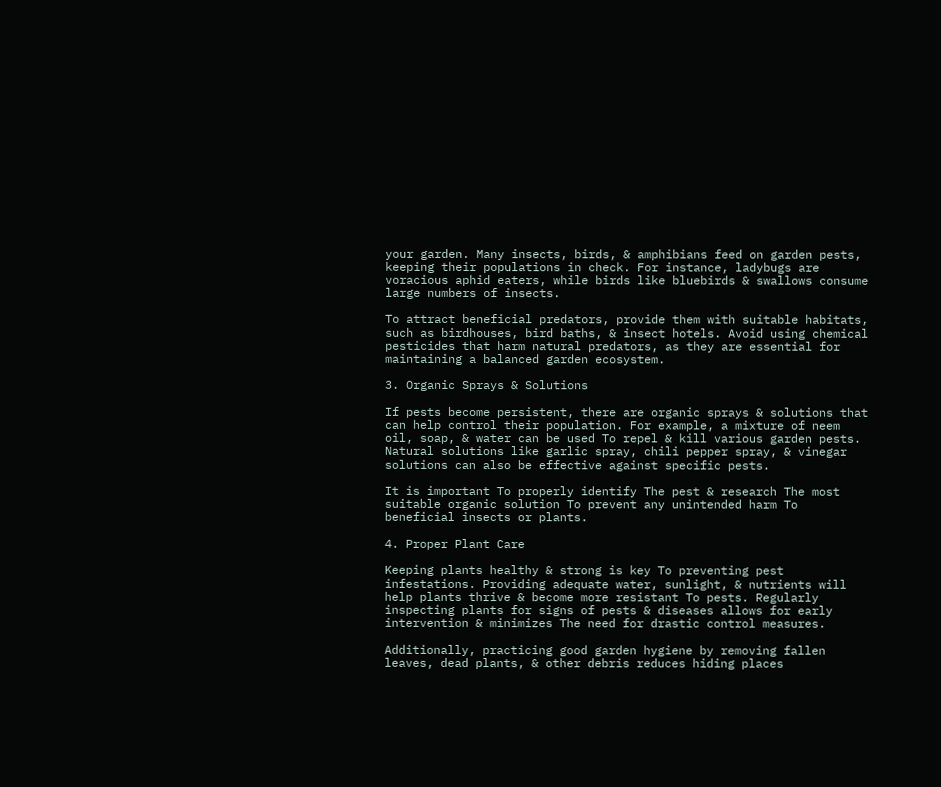your garden. Many insects, birds, & amphibians feed on garden pests, keeping their populations in check. For instance, ladybugs are voracious aphid eaters, while birds like bluebirds & swallows consume large numbers of insects.

To attract beneficial predators, provide them with suitable habitats, such as birdhouses, bird baths, & insect hotels. Avoid using chemical pesticides that harm natural predators, as they are essential for maintaining a balanced garden ecosystem.

3. Organic Sprays & Solutions

If pests become persistent, there are organic sprays & solutions that can help control their population. For example, a mixture of neem oil, soap, & water can be used To repel & kill various garden pests. Natural solutions like garlic spray, chili pepper spray, & vinegar solutions can also be effective against specific pests.

It is important To properly identify The pest & research The most suitable organic solution To prevent any unintended harm To beneficial insects or plants.

4. Proper Plant Care

Keeping plants healthy & strong is key To preventing pest infestations. Providing adequate water, sunlight, & nutrients will help plants thrive & become more resistant To pests. Regularly inspecting plants for signs of pests & diseases allows for early intervention & minimizes The need for drastic control measures.

Additionally, practicing good garden hygiene by removing fallen leaves, dead plants, & other debris reduces hiding places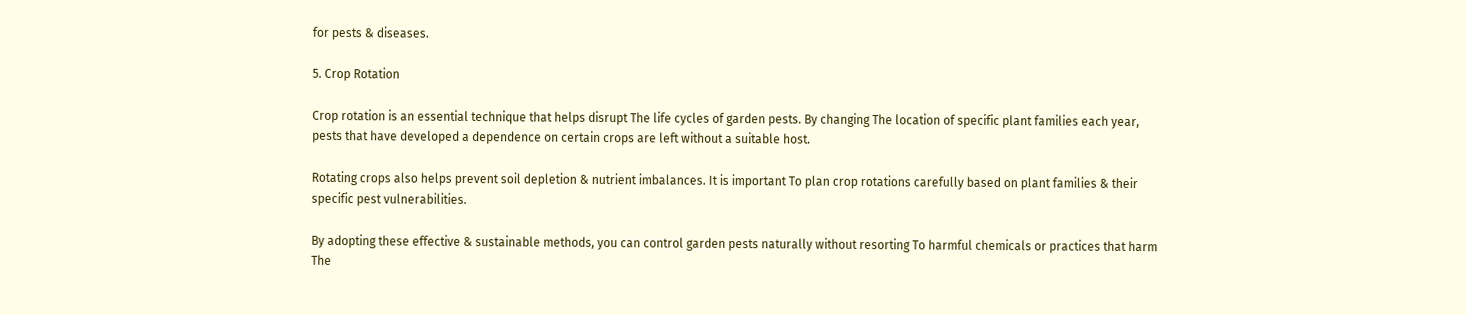for pests & diseases.

5. Crop Rotation

Crop rotation is an essential technique that helps disrupt The life cycles of garden pests. By changing The location of specific plant families each year, pests that have developed a dependence on certain crops are left without a suitable host.

Rotating crops also helps prevent soil depletion & nutrient imbalances. It is important To plan crop rotations carefully based on plant families & their specific pest vulnerabilities.

By adopting these effective & sustainable methods, you can control garden pests naturally without resorting To harmful chemicals or practices that harm The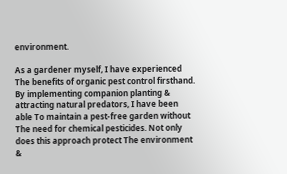environment.

As a gardener myself, I have experienced The benefits of organic pest control firsthand. By implementing companion planting & attracting natural predators, I have been able To maintain a pest-free garden without The need for chemical pesticides. Not only does this approach protect The environment &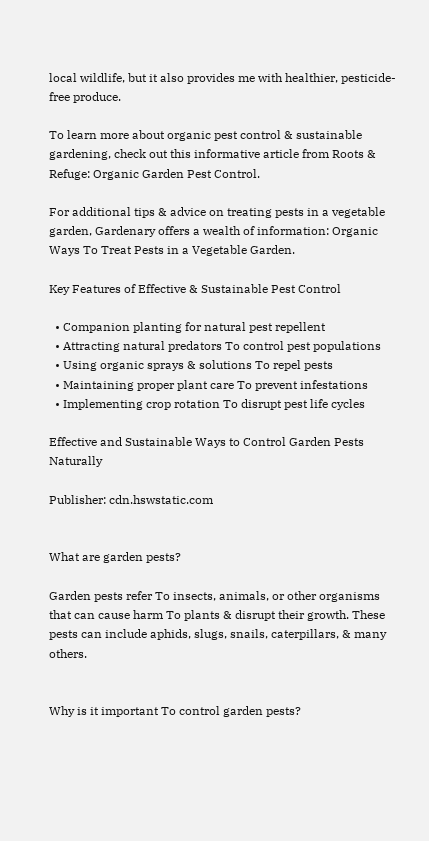local wildlife, but it also provides me with healthier, pesticide-free produce.

To learn more about organic pest control & sustainable gardening, check out this informative article from Roots & Refuge: Organic Garden Pest Control.

For additional tips & advice on treating pests in a vegetable garden, Gardenary offers a wealth of information: Organic Ways To Treat Pests in a Vegetable Garden.

Key Features of Effective & Sustainable Pest Control

  • Companion planting for natural pest repellent
  • Attracting natural predators To control pest populations
  • Using organic sprays & solutions To repel pests
  • Maintaining proper plant care To prevent infestations
  • Implementing crop rotation To disrupt pest life cycles

Effective and Sustainable Ways to Control Garden Pests Naturally

Publisher: cdn.hswstatic.com


What are garden pests?

Garden pests refer To insects, animals, or other organisms that can cause harm To plants & disrupt their growth. These pests can include aphids, slugs, snails, caterpillars, & many others.


Why is it important To control garden pests?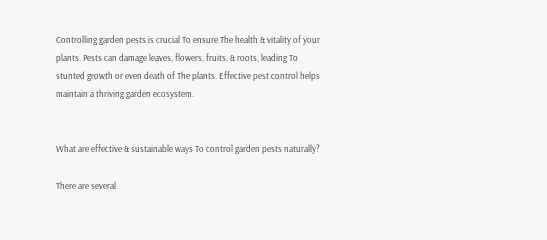Controlling garden pests is crucial To ensure The health & vitality of your plants. Pests can damage leaves, flowers, fruits, & roots, leading To stunted growth or even death of The plants. Effective pest control helps maintain a thriving garden ecosystem.


What are effective & sustainable ways To control garden pests naturally?

There are several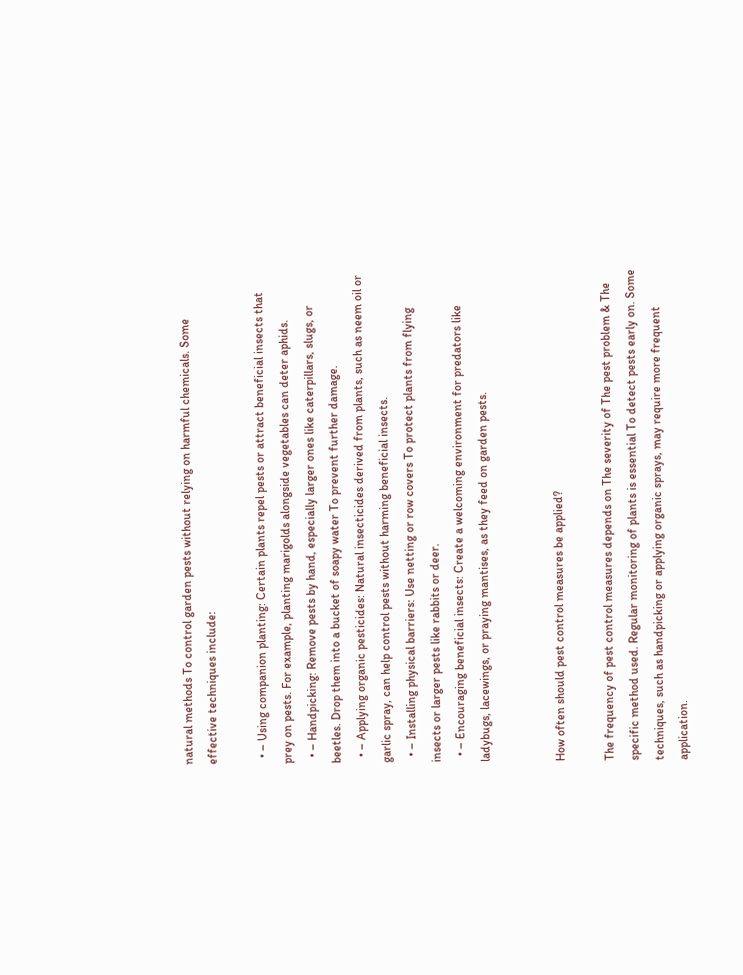natural methods To control garden pests without relying on harmful chemicals. Some effective techniques include:

  • – Using companion planting: Certain plants repel pests or attract beneficial insects that prey on pests. For example, planting marigolds alongside vegetables can deter aphids.
  • – Handpicking: Remove pests by hand, especially larger ones like caterpillars, slugs, or beetles. Drop them into a bucket of soapy water To prevent further damage.
  • – Applying organic pesticides: Natural insecticides derived from plants, such as neem oil or garlic spray, can help control pests without harming beneficial insects.
  • – Installing physical barriers: Use netting or row covers To protect plants from flying insects or larger pests like rabbits or deer.
  • – Encouraging beneficial insects: Create a welcoming environment for predators like ladybugs, lacewings, or praying mantises, as they feed on garden pests.


How often should pest control measures be applied?

The frequency of pest control measures depends on The severity of The pest problem & The specific method used. Regular monitoring of plants is essential To detect pests early on. Some techniques, such as handpicking or applying organic sprays, may require more frequent application.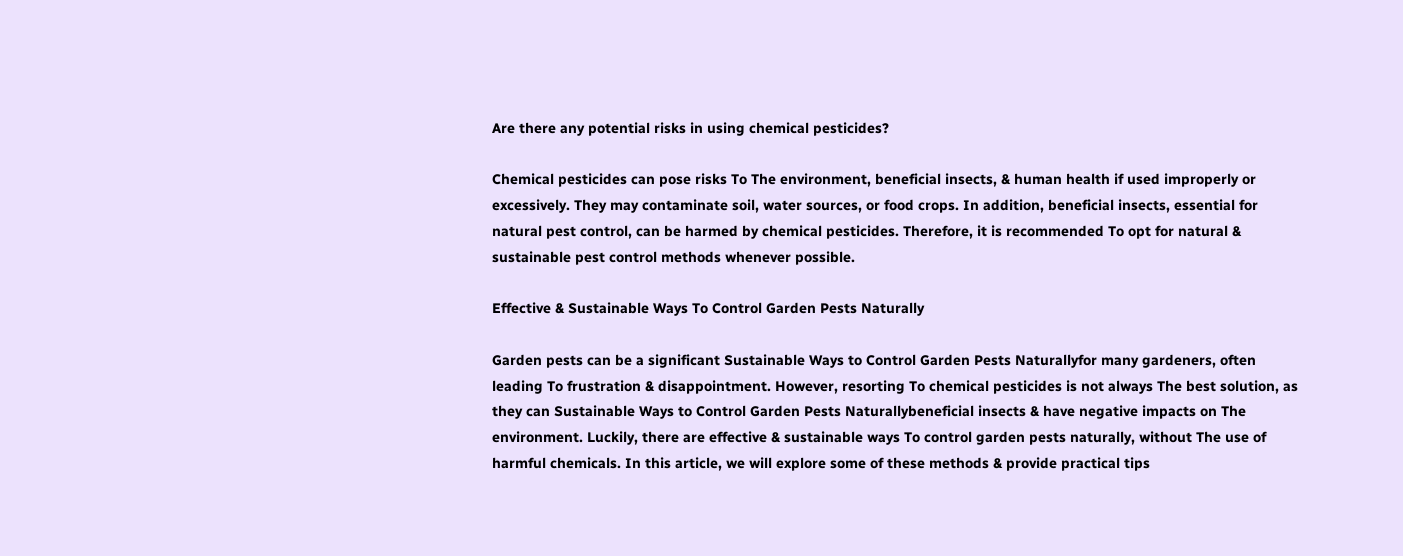Are there any potential risks in using chemical pesticides?

Chemical pesticides can pose risks To The environment, beneficial insects, & human health if used improperly or excessively. They may contaminate soil, water sources, or food crops. In addition, beneficial insects, essential for natural pest control, can be harmed by chemical pesticides. Therefore, it is recommended To opt for natural & sustainable pest control methods whenever possible.

Effective & Sustainable Ways To Control Garden Pests Naturally

Garden pests can be a significant Sustainable Ways to Control Garden Pests Naturallyfor many gardeners, often leading To frustration & disappointment. However, resorting To chemical pesticides is not always The best solution, as they can Sustainable Ways to Control Garden Pests Naturallybeneficial insects & have negative impacts on The environment. Luckily, there are effective & sustainable ways To control garden pests naturally, without The use of harmful chemicals. In this article, we will explore some of these methods & provide practical tips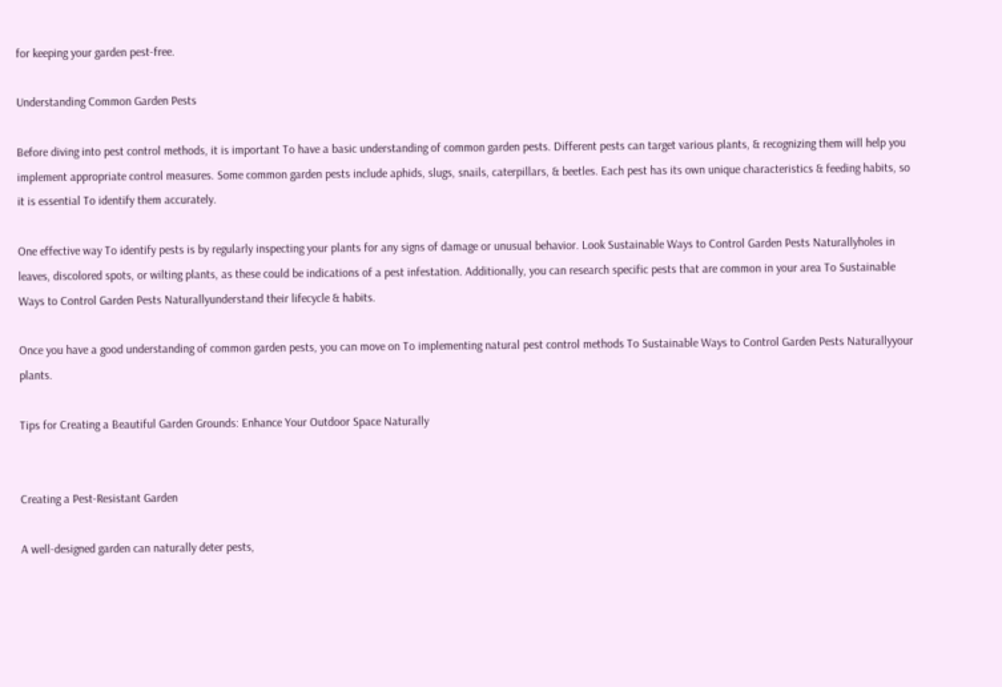for keeping your garden pest-free.

Understanding Common Garden Pests

Before diving into pest control methods, it is important To have a basic understanding of common garden pests. Different pests can target various plants, & recognizing them will help you implement appropriate control measures. Some common garden pests include aphids, slugs, snails, caterpillars, & beetles. Each pest has its own unique characteristics & feeding habits, so it is essential To identify them accurately.

One effective way To identify pests is by regularly inspecting your plants for any signs of damage or unusual behavior. Look Sustainable Ways to Control Garden Pests Naturallyholes in leaves, discolored spots, or wilting plants, as these could be indications of a pest infestation. Additionally, you can research specific pests that are common in your area To Sustainable Ways to Control Garden Pests Naturallyunderstand their lifecycle & habits.

Once you have a good understanding of common garden pests, you can move on To implementing natural pest control methods To Sustainable Ways to Control Garden Pests Naturallyyour plants.

Tips for Creating a Beautiful Garden Grounds: Enhance Your Outdoor Space Naturally


Creating a Pest-Resistant Garden

A well-designed garden can naturally deter pests,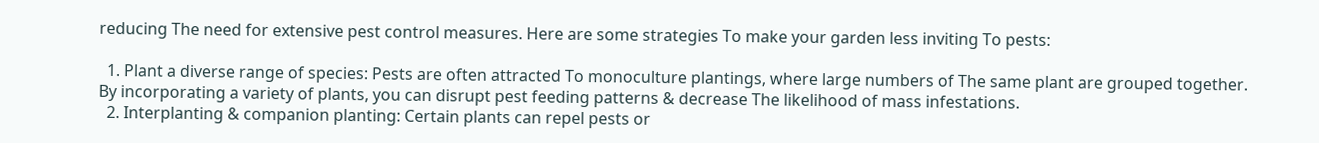reducing The need for extensive pest control measures. Here are some strategies To make your garden less inviting To pests:

  1. Plant a diverse range of species: Pests are often attracted To monoculture plantings, where large numbers of The same plant are grouped together. By incorporating a variety of plants, you can disrupt pest feeding patterns & decrease The likelihood of mass infestations.
  2. Interplanting & companion planting: Certain plants can repel pests or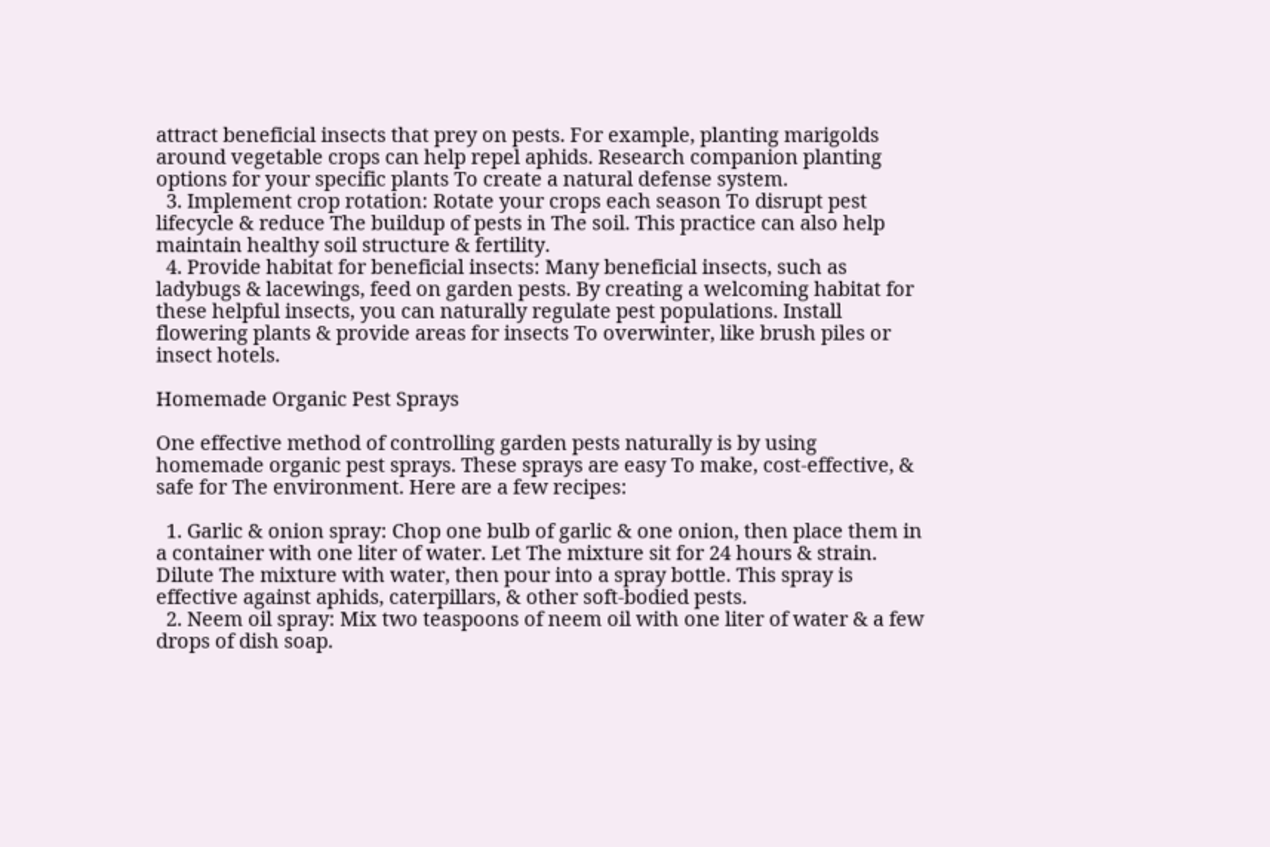attract beneficial insects that prey on pests. For example, planting marigolds around vegetable crops can help repel aphids. Research companion planting options for your specific plants To create a natural defense system.
  3. Implement crop rotation: Rotate your crops each season To disrupt pest lifecycle & reduce The buildup of pests in The soil. This practice can also help maintain healthy soil structure & fertility.
  4. Provide habitat for beneficial insects: Many beneficial insects, such as ladybugs & lacewings, feed on garden pests. By creating a welcoming habitat for these helpful insects, you can naturally regulate pest populations. Install flowering plants & provide areas for insects To overwinter, like brush piles or insect hotels.

Homemade Organic Pest Sprays

One effective method of controlling garden pests naturally is by using homemade organic pest sprays. These sprays are easy To make, cost-effective, & safe for The environment. Here are a few recipes:

  1. Garlic & onion spray: Chop one bulb of garlic & one onion, then place them in a container with one liter of water. Let The mixture sit for 24 hours & strain. Dilute The mixture with water, then pour into a spray bottle. This spray is effective against aphids, caterpillars, & other soft-bodied pests.
  2. Neem oil spray: Mix two teaspoons of neem oil with one liter of water & a few drops of dish soap.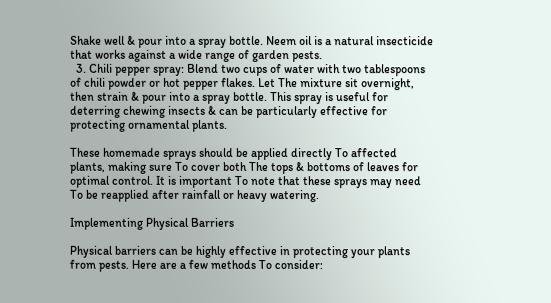Shake well & pour into a spray bottle. Neem oil is a natural insecticide that works against a wide range of garden pests.
  3. Chili pepper spray: Blend two cups of water with two tablespoons of chili powder or hot pepper flakes. Let The mixture sit overnight, then strain & pour into a spray bottle. This spray is useful for deterring chewing insects & can be particularly effective for protecting ornamental plants.

These homemade sprays should be applied directly To affected plants, making sure To cover both The tops & bottoms of leaves for optimal control. It is important To note that these sprays may need To be reapplied after rainfall or heavy watering.

Implementing Physical Barriers

Physical barriers can be highly effective in protecting your plants from pests. Here are a few methods To consider: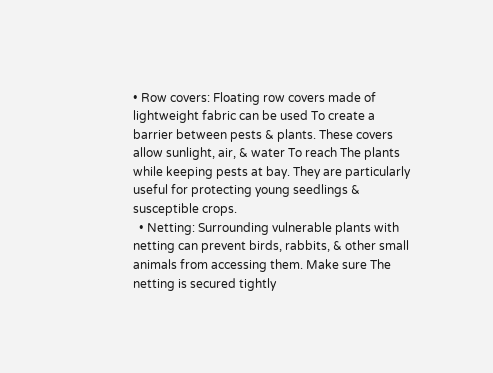• Row covers: Floating row covers made of lightweight fabric can be used To create a barrier between pests & plants. These covers allow sunlight, air, & water To reach The plants while keeping pests at bay. They are particularly useful for protecting young seedlings & susceptible crops.
  • Netting: Surrounding vulnerable plants with netting can prevent birds, rabbits, & other small animals from accessing them. Make sure The netting is secured tightly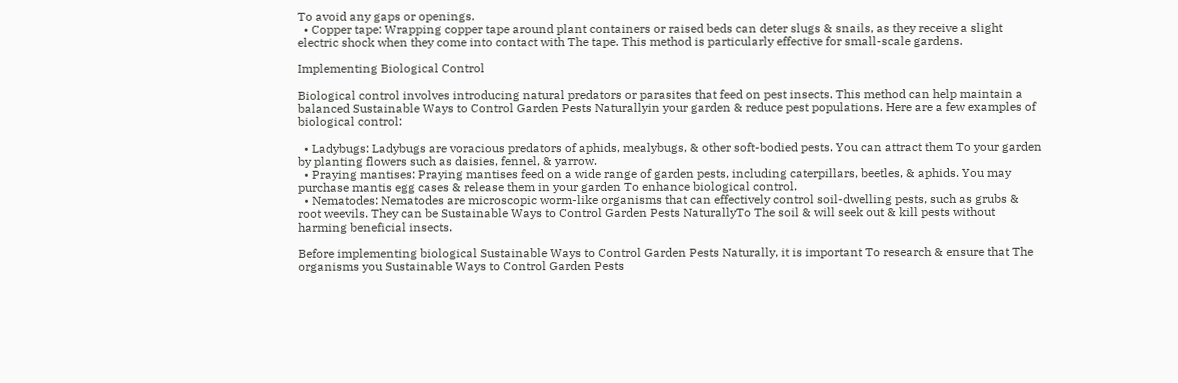To avoid any gaps or openings.
  • Copper tape: Wrapping copper tape around plant containers or raised beds can deter slugs & snails, as they receive a slight electric shock when they come into contact with The tape. This method is particularly effective for small-scale gardens.

Implementing Biological Control

Biological control involves introducing natural predators or parasites that feed on pest insects. This method can help maintain a balanced Sustainable Ways to Control Garden Pests Naturallyin your garden & reduce pest populations. Here are a few examples of biological control:

  • Ladybugs: Ladybugs are voracious predators of aphids, mealybugs, & other soft-bodied pests. You can attract them To your garden by planting flowers such as daisies, fennel, & yarrow.
  • Praying mantises: Praying mantises feed on a wide range of garden pests, including caterpillars, beetles, & aphids. You may purchase mantis egg cases & release them in your garden To enhance biological control.
  • Nematodes: Nematodes are microscopic worm-like organisms that can effectively control soil-dwelling pests, such as grubs & root weevils. They can be Sustainable Ways to Control Garden Pests NaturallyTo The soil & will seek out & kill pests without harming beneficial insects.

Before implementing biological Sustainable Ways to Control Garden Pests Naturally, it is important To research & ensure that The organisms you Sustainable Ways to Control Garden Pests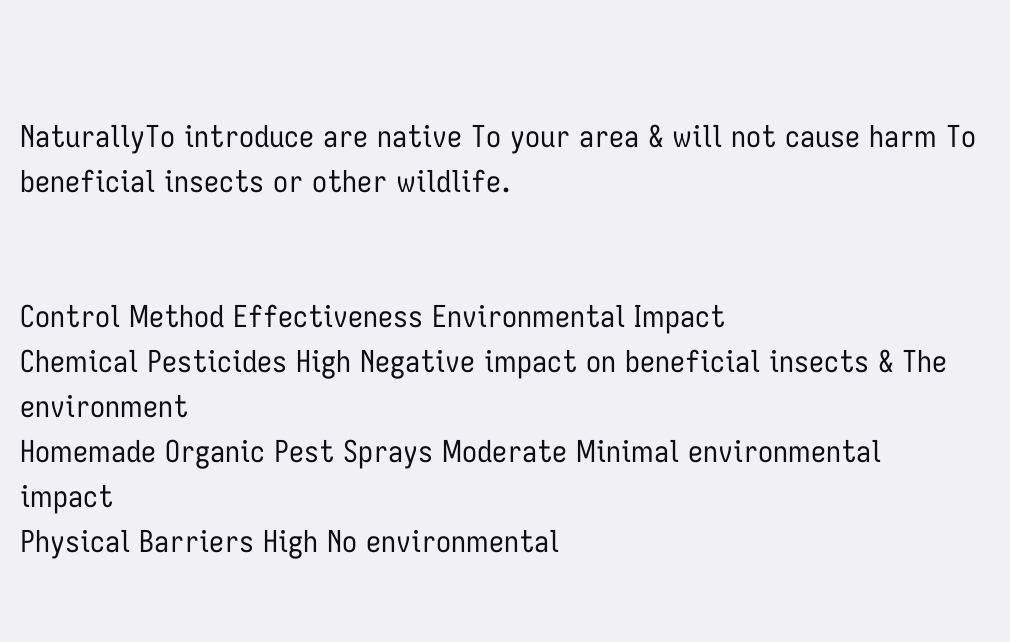NaturallyTo introduce are native To your area & will not cause harm To beneficial insects or other wildlife.


Control Method Effectiveness Environmental Impact
Chemical Pesticides High Negative impact on beneficial insects & The environment
Homemade Organic Pest Sprays Moderate Minimal environmental impact
Physical Barriers High No environmental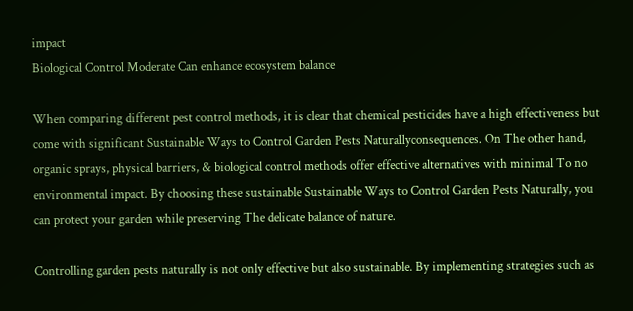impact
Biological Control Moderate Can enhance ecosystem balance

When comparing different pest control methods, it is clear that chemical pesticides have a high effectiveness but come with significant Sustainable Ways to Control Garden Pests Naturallyconsequences. On The other hand, organic sprays, physical barriers, & biological control methods offer effective alternatives with minimal To no environmental impact. By choosing these sustainable Sustainable Ways to Control Garden Pests Naturally, you can protect your garden while preserving The delicate balance of nature.

Controlling garden pests naturally is not only effective but also sustainable. By implementing strategies such as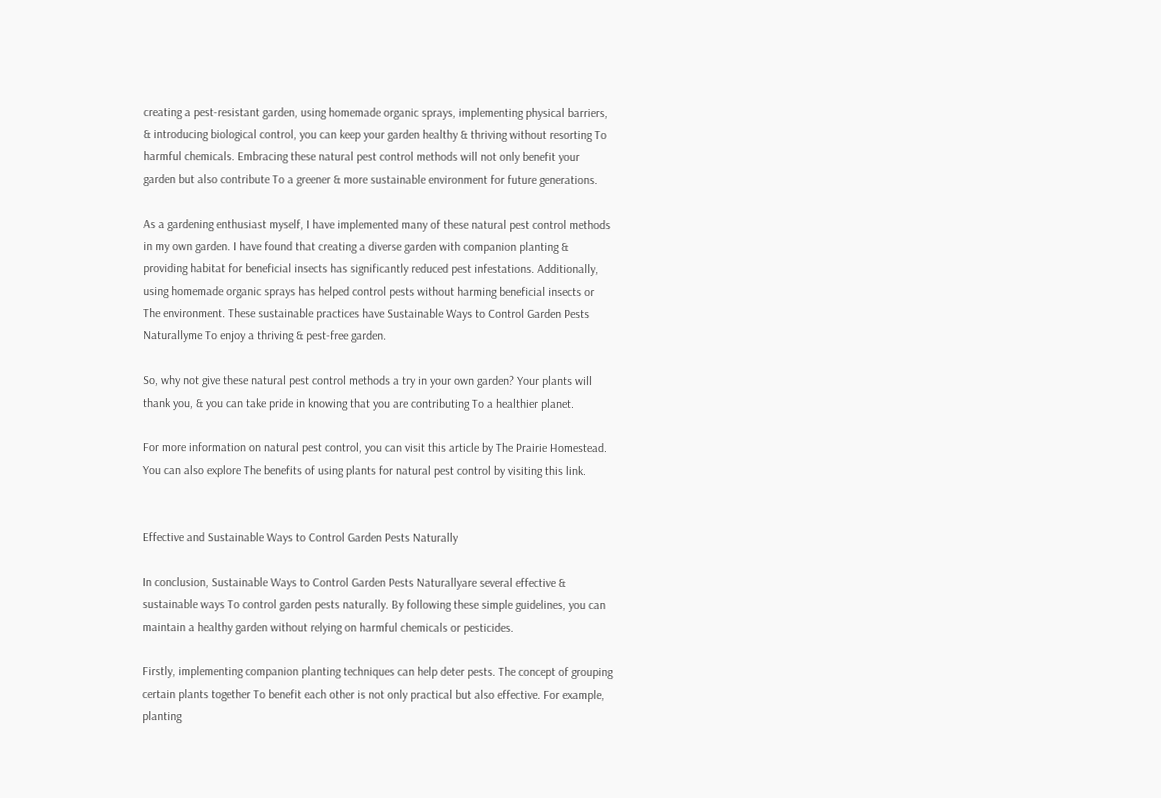creating a pest-resistant garden, using homemade organic sprays, implementing physical barriers, & introducing biological control, you can keep your garden healthy & thriving without resorting To harmful chemicals. Embracing these natural pest control methods will not only benefit your garden but also contribute To a greener & more sustainable environment for future generations.

As a gardening enthusiast myself, I have implemented many of these natural pest control methods in my own garden. I have found that creating a diverse garden with companion planting & providing habitat for beneficial insects has significantly reduced pest infestations. Additionally, using homemade organic sprays has helped control pests without harming beneficial insects or The environment. These sustainable practices have Sustainable Ways to Control Garden Pests Naturallyme To enjoy a thriving & pest-free garden.

So, why not give these natural pest control methods a try in your own garden? Your plants will thank you, & you can take pride in knowing that you are contributing To a healthier planet.

For more information on natural pest control, you can visit this article by The Prairie Homestead. You can also explore The benefits of using plants for natural pest control by visiting this link.


Effective and Sustainable Ways to Control Garden Pests Naturally

In conclusion, Sustainable Ways to Control Garden Pests Naturallyare several effective & sustainable ways To control garden pests naturally. By following these simple guidelines, you can maintain a healthy garden without relying on harmful chemicals or pesticides.

Firstly, implementing companion planting techniques can help deter pests. The concept of grouping certain plants together To benefit each other is not only practical but also effective. For example, planting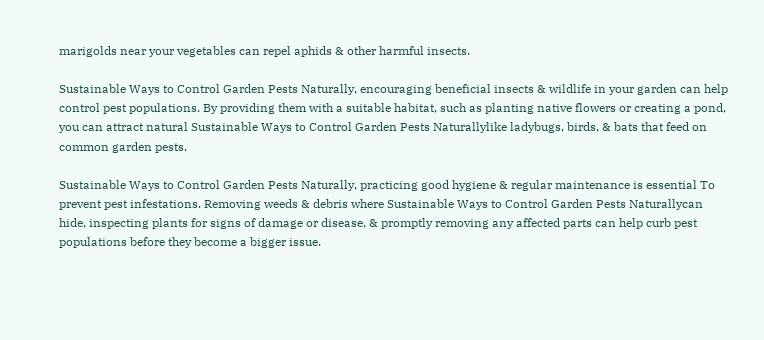marigolds near your vegetables can repel aphids & other harmful insects.

Sustainable Ways to Control Garden Pests Naturally, encouraging beneficial insects & wildlife in your garden can help control pest populations. By providing them with a suitable habitat, such as planting native flowers or creating a pond, you can attract natural Sustainable Ways to Control Garden Pests Naturallylike ladybugs, birds, & bats that feed on common garden pests.

Sustainable Ways to Control Garden Pests Naturally, practicing good hygiene & regular maintenance is essential To prevent pest infestations. Removing weeds & debris where Sustainable Ways to Control Garden Pests Naturallycan hide, inspecting plants for signs of damage or disease, & promptly removing any affected parts can help curb pest populations before they become a bigger issue.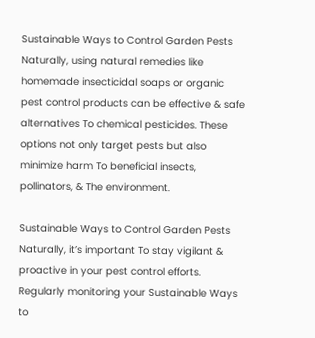Sustainable Ways to Control Garden Pests Naturally, using natural remedies like homemade insecticidal soaps or organic pest control products can be effective & safe alternatives To chemical pesticides. These options not only target pests but also minimize harm To beneficial insects, pollinators, & The environment.

Sustainable Ways to Control Garden Pests Naturally, it’s important To stay vigilant & proactive in your pest control efforts. Regularly monitoring your Sustainable Ways to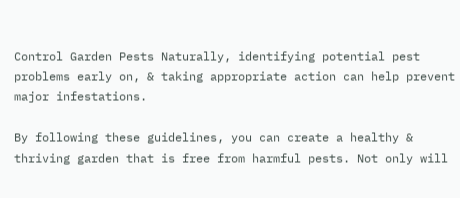Control Garden Pests Naturally, identifying potential pest problems early on, & taking appropriate action can help prevent major infestations.

By following these guidelines, you can create a healthy & thriving garden that is free from harmful pests. Not only will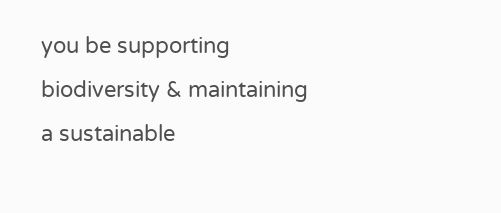you be supporting biodiversity & maintaining a sustainable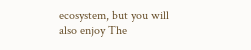ecosystem, but you will also enjoy The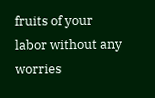fruits of your labor without any worries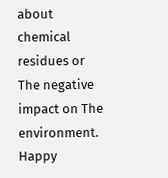about chemical residues or The negative impact on The environment. Happy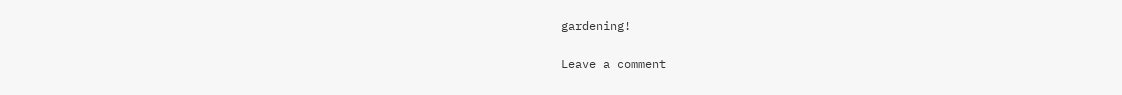gardening!

Leave a comment